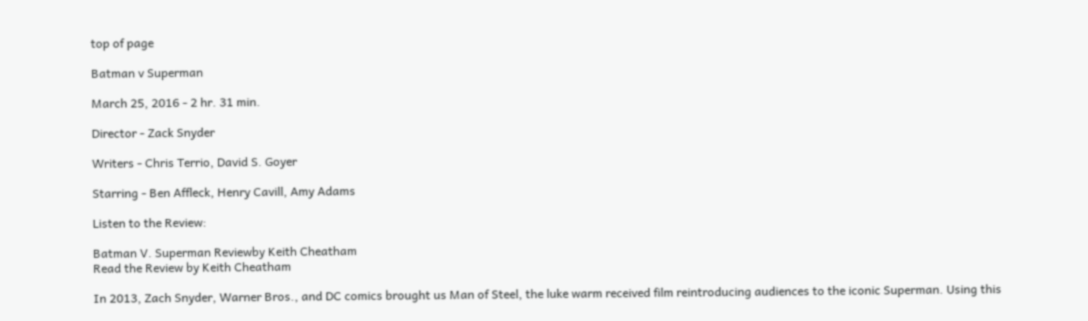top of page

Batman v Superman

March 25, 2016 - 2 hr. 31 min.

Director - Zack Snyder

Writers - Chris Terrio, David S. Goyer

Starring - Ben Affleck, Henry Cavill, Amy Adams

Listen to the Review:

Batman V. Superman Reviewby Keith Cheatham
Read the Review by Keith Cheatham

In 2013, Zach Snyder, Warner Bros., and DC comics brought us Man of Steel, the luke warm received film reintroducing audiences to the iconic Superman. Using this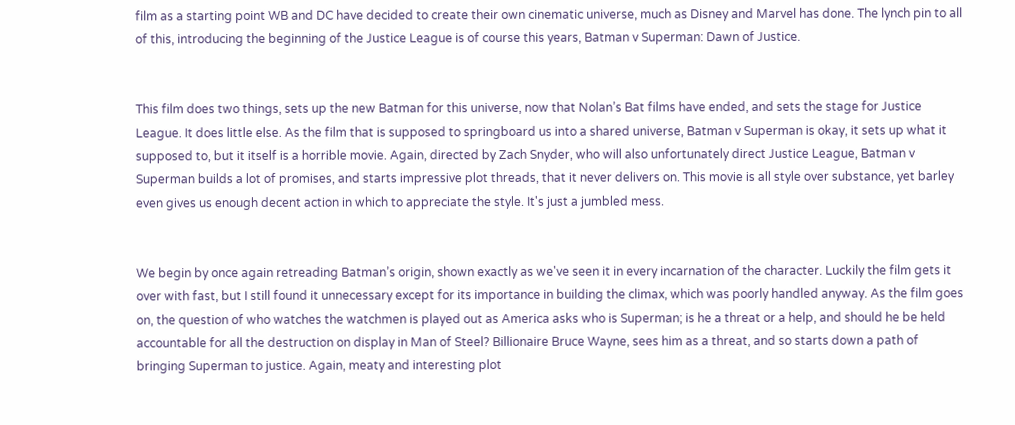film as a starting point WB and DC have decided to create their own cinematic universe, much as Disney and Marvel has done. The lynch pin to all of this, introducing the beginning of the Justice League is of course this years, Batman v Superman: Dawn of Justice.


This film does two things, sets up the new Batman for this universe, now that Nolan’s Bat films have ended, and sets the stage for Justice League. It does little else. As the film that is supposed to springboard us into a shared universe, Batman v Superman is okay, it sets up what it supposed to, but it itself is a horrible movie. Again, directed by Zach Snyder, who will also unfortunately direct Justice League, Batman v Superman builds a lot of promises, and starts impressive plot threads, that it never delivers on. This movie is all style over substance, yet barley even gives us enough decent action in which to appreciate the style. It's just a jumbled mess.


We begin by once again retreading Batman’s origin, shown exactly as we've seen it in every incarnation of the character. Luckily the film gets it over with fast, but I still found it unnecessary except for its importance in building the climax, which was poorly handled anyway. As the film goes on, the question of who watches the watchmen is played out as America asks who is Superman; is he a threat or a help, and should he be held accountable for all the destruction on display in Man of Steel? Billionaire Bruce Wayne, sees him as a threat, and so starts down a path of bringing Superman to justice. Again, meaty and interesting plot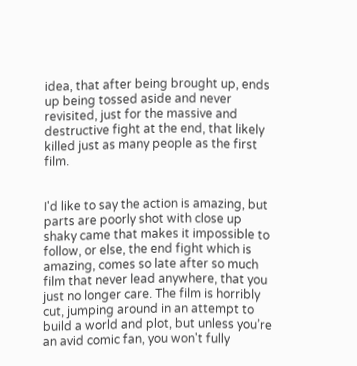idea, that after being brought up, ends up being tossed aside and never revisited, just for the massive and destructive fight at the end, that likely killed just as many people as the first film.


I'd like to say the action is amazing, but parts are poorly shot with close up shaky came that makes it impossible to follow, or else, the end fight which is amazing, comes so late after so much film that never lead anywhere, that you just no longer care. The film is horribly cut, jumping around in an attempt to build a world and plot, but unless you’re an avid comic fan, you won't fully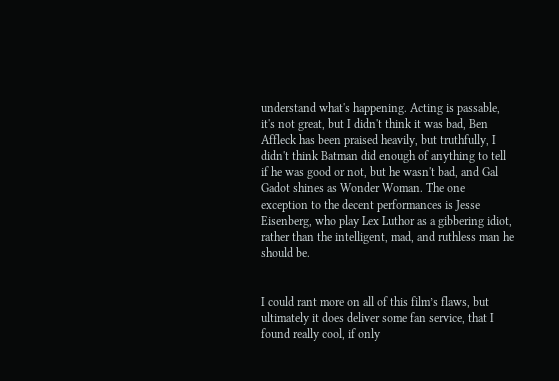understand what's happening. Acting is passable, it's not great, but I didn't think it was bad, Ben Affleck has been praised heavily, but truthfully, I didn't think Batman did enough of anything to tell if he was good or not, but he wasn't bad, and Gal Gadot shines as Wonder Woman. The one exception to the decent performances is Jesse Eisenberg, who play Lex Luthor as a gibbering idiot, rather than the intelligent, mad, and ruthless man he should be.


I could rant more on all of this film’s flaws, but ultimately it does deliver some fan service, that I found really cool, if only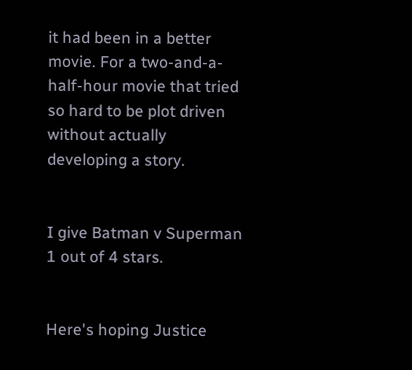it had been in a better movie. For a two-and-a-half-hour movie that tried so hard to be plot driven without actually developing a story.


I give Batman v Superman 1 out of 4 stars.


Here's hoping Justice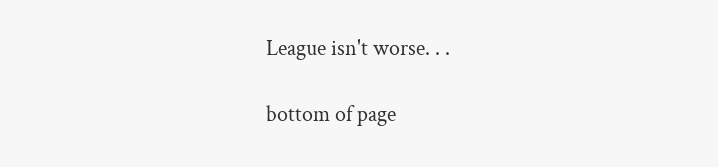League isn't worse. . .

bottom of page